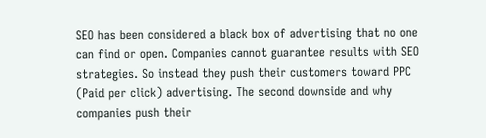SEO has been considered a black box of advertising that no one can find or open. Companies cannot guarantee results with SEO strategies. So instead they push their customers toward PPC (Paid per click) advertising. The second downside and why companies push their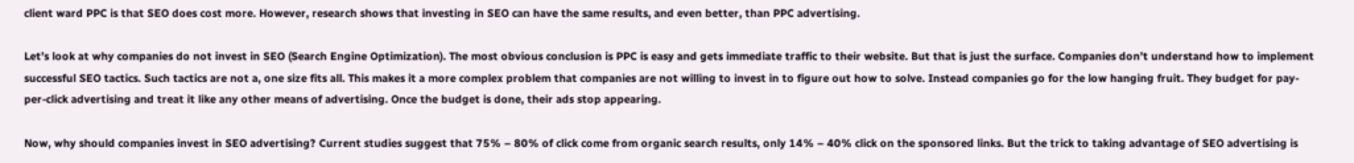client ward PPC is that SEO does cost more. However, research shows that investing in SEO can have the same results, and even better, than PPC advertising.

Let’s look at why companies do not invest in SEO (Search Engine Optimization). The most obvious conclusion is PPC is easy and gets immediate traffic to their website. But that is just the surface. Companies don’t understand how to implement successful SEO tactics. Such tactics are not a, one size fits all. This makes it a more complex problem that companies are not willing to invest in to figure out how to solve. Instead companies go for the low hanging fruit. They budget for pay-per-click advertising and treat it like any other means of advertising. Once the budget is done, their ads stop appearing.

Now, why should companies invest in SEO advertising? Current studies suggest that 75% – 80% of click come from organic search results, only 14% – 40% click on the sponsored links. But the trick to taking advantage of SEO advertising is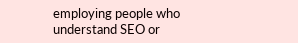employing people who understand SEO or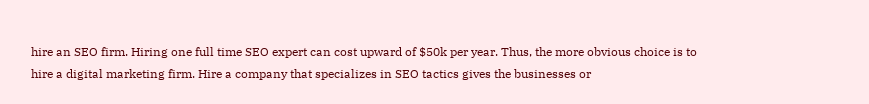hire an SEO firm. Hiring one full time SEO expert can cost upward of $50k per year. Thus, the more obvious choice is to hire a digital marketing firm. Hire a company that specializes in SEO tactics gives the businesses or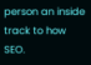person an inside track to how SEO.